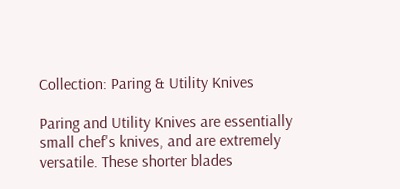Collection: Paring & Utility Knives

Paring and Utility Knives are essentially small chef's knives, and are extremely versatile. These shorter blades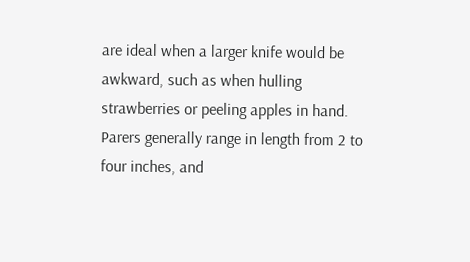are ideal when a larger knife would be awkward, such as when hulling strawberries or peeling apples in hand. Parers generally range in length from 2 to four inches, and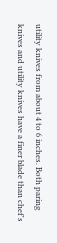utility knives from about 4 to 6 inches. Both paring knives and utility knives have a finer blade than chef's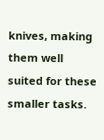knives, making them well suited for these smaller tasks.